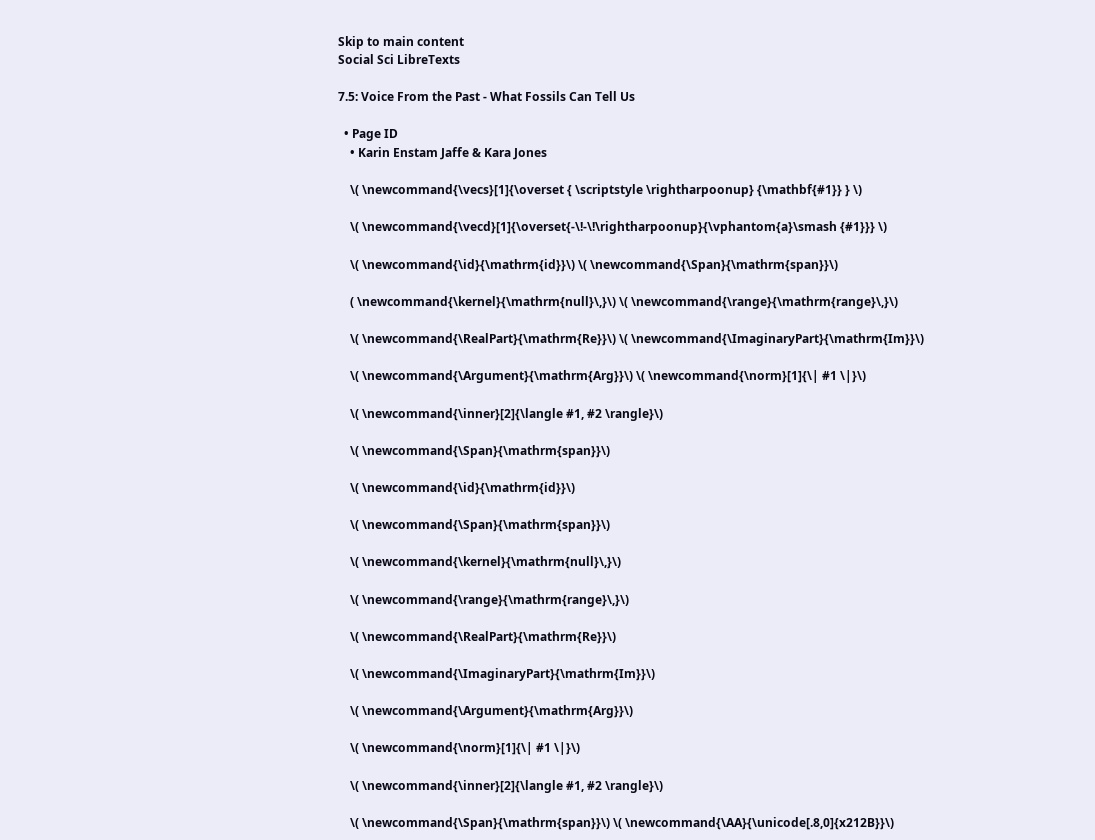Skip to main content
Social Sci LibreTexts

7.5: Voice From the Past - What Fossils Can Tell Us

  • Page ID
    • Karin Enstam Jaffe & Kara Jones

    \( \newcommand{\vecs}[1]{\overset { \scriptstyle \rightharpoonup} {\mathbf{#1}} } \)

    \( \newcommand{\vecd}[1]{\overset{-\!-\!\rightharpoonup}{\vphantom{a}\smash {#1}}} \)

    \( \newcommand{\id}{\mathrm{id}}\) \( \newcommand{\Span}{\mathrm{span}}\)

    ( \newcommand{\kernel}{\mathrm{null}\,}\) \( \newcommand{\range}{\mathrm{range}\,}\)

    \( \newcommand{\RealPart}{\mathrm{Re}}\) \( \newcommand{\ImaginaryPart}{\mathrm{Im}}\)

    \( \newcommand{\Argument}{\mathrm{Arg}}\) \( \newcommand{\norm}[1]{\| #1 \|}\)

    \( \newcommand{\inner}[2]{\langle #1, #2 \rangle}\)

    \( \newcommand{\Span}{\mathrm{span}}\)

    \( \newcommand{\id}{\mathrm{id}}\)

    \( \newcommand{\Span}{\mathrm{span}}\)

    \( \newcommand{\kernel}{\mathrm{null}\,}\)

    \( \newcommand{\range}{\mathrm{range}\,}\)

    \( \newcommand{\RealPart}{\mathrm{Re}}\)

    \( \newcommand{\ImaginaryPart}{\mathrm{Im}}\)

    \( \newcommand{\Argument}{\mathrm{Arg}}\)

    \( \newcommand{\norm}[1]{\| #1 \|}\)

    \( \newcommand{\inner}[2]{\langle #1, #2 \rangle}\)

    \( \newcommand{\Span}{\mathrm{span}}\) \( \newcommand{\AA}{\unicode[.8,0]{x212B}}\)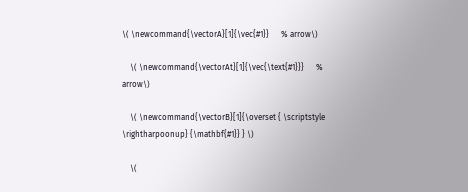\( \newcommand{\vectorA}[1]{\vec{#1}}      % arrow\)

    \( \newcommand{\vectorAt}[1]{\vec{\text{#1}}}      % arrow\)

    \( \newcommand{\vectorB}[1]{\overset { \scriptstyle \rightharpoonup} {\mathbf{#1}} } \)

    \(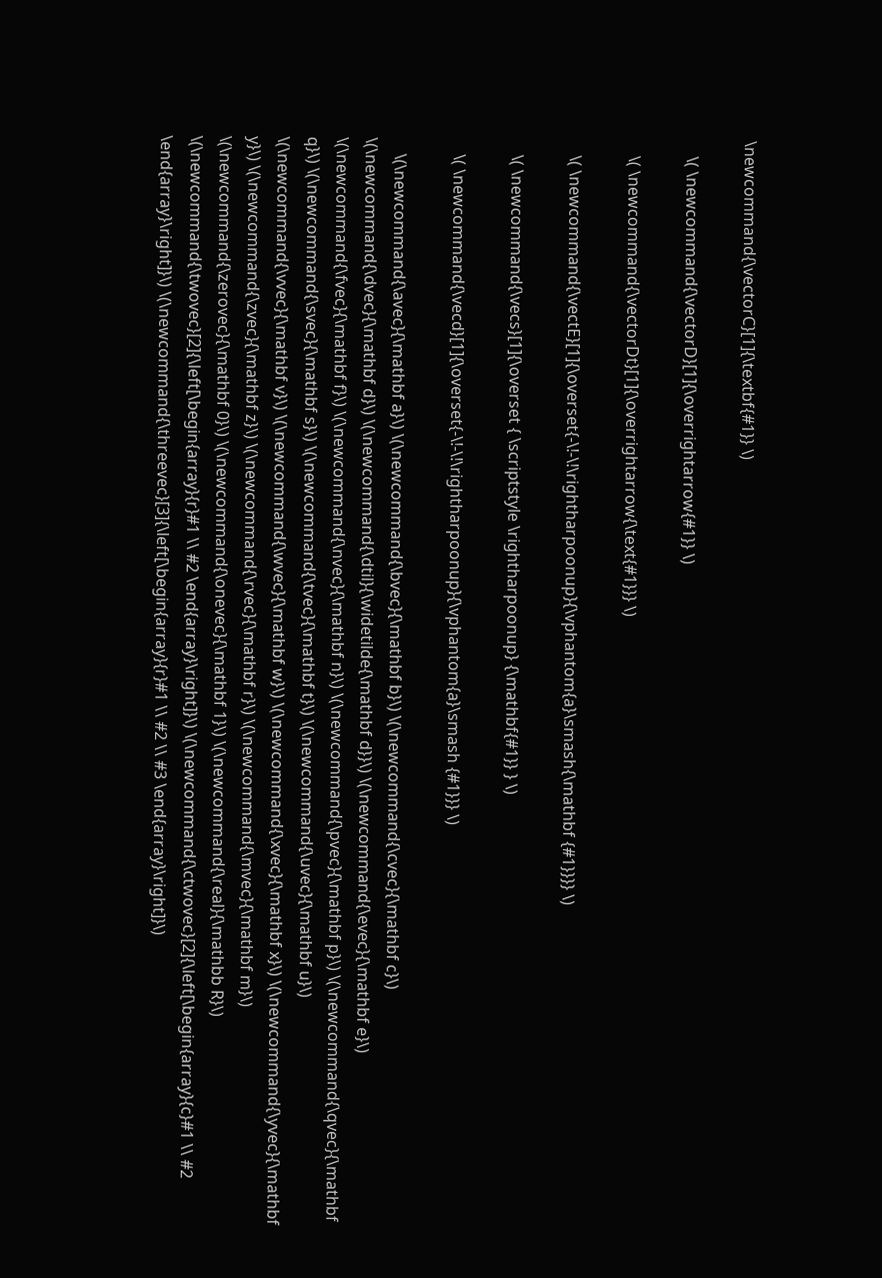\newcommand{\vectorC}[1]{\textbf{#1}} \)

    \( \newcommand{\vectorD}[1]{\overrightarrow{#1}} \)

    \( \newcommand{\vectorDt}[1]{\overrightarrow{\text{#1}}} \)

    \( \newcommand{\vectE}[1]{\overset{-\!-\!\rightharpoonup}{\vphantom{a}\smash{\mathbf {#1}}}} \)

    \( \newcommand{\vecs}[1]{\overset { \scriptstyle \rightharpoonup} {\mathbf{#1}} } \)

    \( \newcommand{\vecd}[1]{\overset{-\!-\!\rightharpoonup}{\vphantom{a}\smash {#1}}} \)

    \(\newcommand{\avec}{\mathbf a}\) \(\newcommand{\bvec}{\mathbf b}\) \(\newcommand{\cvec}{\mathbf c}\) \(\newcommand{\dvec}{\mathbf d}\) \(\newcommand{\dtil}{\widetilde{\mathbf d}}\) \(\newcommand{\evec}{\mathbf e}\) \(\newcommand{\fvec}{\mathbf f}\) \(\newcommand{\nvec}{\mathbf n}\) \(\newcommand{\pvec}{\mathbf p}\) \(\newcommand{\qvec}{\mathbf q}\) \(\newcommand{\svec}{\mathbf s}\) \(\newcommand{\tvec}{\mathbf t}\) \(\newcommand{\uvec}{\mathbf u}\) \(\newcommand{\vvec}{\mathbf v}\) \(\newcommand{\wvec}{\mathbf w}\) \(\newcommand{\xvec}{\mathbf x}\) \(\newcommand{\yvec}{\mathbf y}\) \(\newcommand{\zvec}{\mathbf z}\) \(\newcommand{\rvec}{\mathbf r}\) \(\newcommand{\mvec}{\mathbf m}\) \(\newcommand{\zerovec}{\mathbf 0}\) \(\newcommand{\onevec}{\mathbf 1}\) \(\newcommand{\real}{\mathbb R}\) \(\newcommand{\twovec}[2]{\left[\begin{array}{r}#1 \\ #2 \end{array}\right]}\) \(\newcommand{\ctwovec}[2]{\left[\begin{array}{c}#1 \\ #2 \end{array}\right]}\) \(\newcommand{\threevec}[3]{\left[\begin{array}{r}#1 \\ #2 \\ #3 \end{array}\right]}\)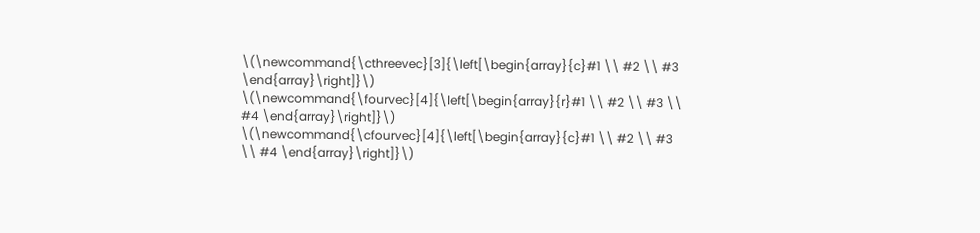\(\newcommand{\cthreevec}[3]{\left[\begin{array}{c}#1 \\ #2 \\ #3 \end{array}\right]}\) \(\newcommand{\fourvec}[4]{\left[\begin{array}{r}#1 \\ #2 \\ #3 \\ #4 \end{array}\right]}\) \(\newcommand{\cfourvec}[4]{\left[\begin{array}{c}#1 \\ #2 \\ #3 \\ #4 \end{array}\right]}\)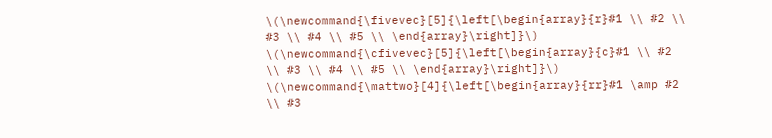\(\newcommand{\fivevec}[5]{\left[\begin{array}{r}#1 \\ #2 \\ #3 \\ #4 \\ #5 \\ \end{array}\right]}\) \(\newcommand{\cfivevec}[5]{\left[\begin{array}{c}#1 \\ #2 \\ #3 \\ #4 \\ #5 \\ \end{array}\right]}\) \(\newcommand{\mattwo}[4]{\left[\begin{array}{rr}#1 \amp #2 \\ #3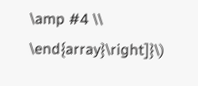\amp #4 \\ \end{array}\right]}\)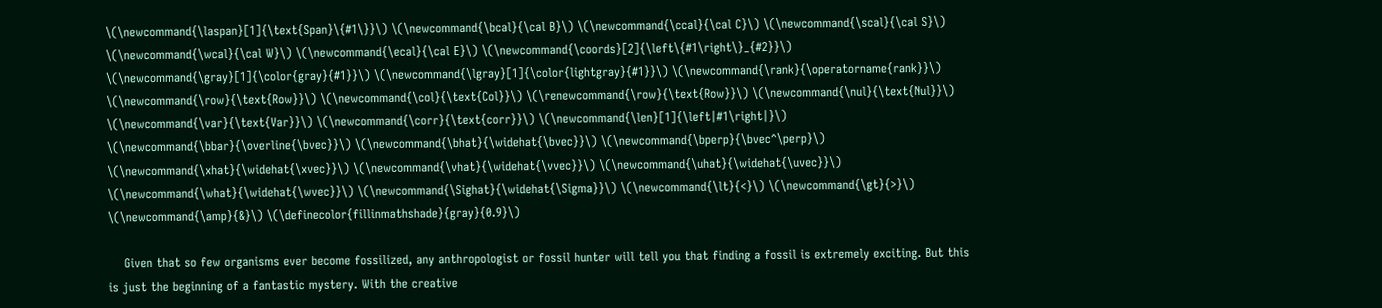\(\newcommand{\laspan}[1]{\text{Span}\{#1\}}\) \(\newcommand{\bcal}{\cal B}\) \(\newcommand{\ccal}{\cal C}\) \(\newcommand{\scal}{\cal S}\) \(\newcommand{\wcal}{\cal W}\) \(\newcommand{\ecal}{\cal E}\) \(\newcommand{\coords}[2]{\left\{#1\right\}_{#2}}\) \(\newcommand{\gray}[1]{\color{gray}{#1}}\) \(\newcommand{\lgray}[1]{\color{lightgray}{#1}}\) \(\newcommand{\rank}{\operatorname{rank}}\) \(\newcommand{\row}{\text{Row}}\) \(\newcommand{\col}{\text{Col}}\) \(\renewcommand{\row}{\text{Row}}\) \(\newcommand{\nul}{\text{Nul}}\) \(\newcommand{\var}{\text{Var}}\) \(\newcommand{\corr}{\text{corr}}\) \(\newcommand{\len}[1]{\left|#1\right|}\) \(\newcommand{\bbar}{\overline{\bvec}}\) \(\newcommand{\bhat}{\widehat{\bvec}}\) \(\newcommand{\bperp}{\bvec^\perp}\) \(\newcommand{\xhat}{\widehat{\xvec}}\) \(\newcommand{\vhat}{\widehat{\vvec}}\) \(\newcommand{\uhat}{\widehat{\uvec}}\) \(\newcommand{\what}{\widehat{\wvec}}\) \(\newcommand{\Sighat}{\widehat{\Sigma}}\) \(\newcommand{\lt}{<}\) \(\newcommand{\gt}{>}\) \(\newcommand{\amp}{&}\) \(\definecolor{fillinmathshade}{gray}{0.9}\)

    Given that so few organisms ever become fossilized, any anthropologist or fossil hunter will tell you that finding a fossil is extremely exciting. But this is just the beginning of a fantastic mystery. With the creative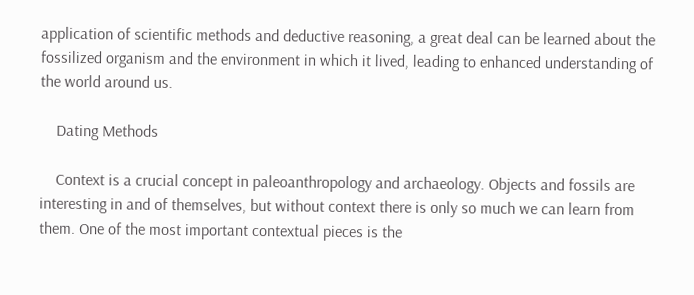application of scientific methods and deductive reasoning, a great deal can be learned about the fossilized organism and the environment in which it lived, leading to enhanced understanding of the world around us.

    Dating Methods

    Context is a crucial concept in paleoanthropology and archaeology. Objects and fossils are interesting in and of themselves, but without context there is only so much we can learn from them. One of the most important contextual pieces is the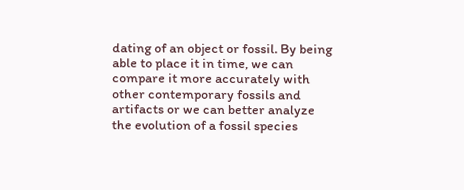dating of an object or fossil. By being able to place it in time, we can compare it more accurately with other contemporary fossils and artifacts or we can better analyze the evolution of a fossil species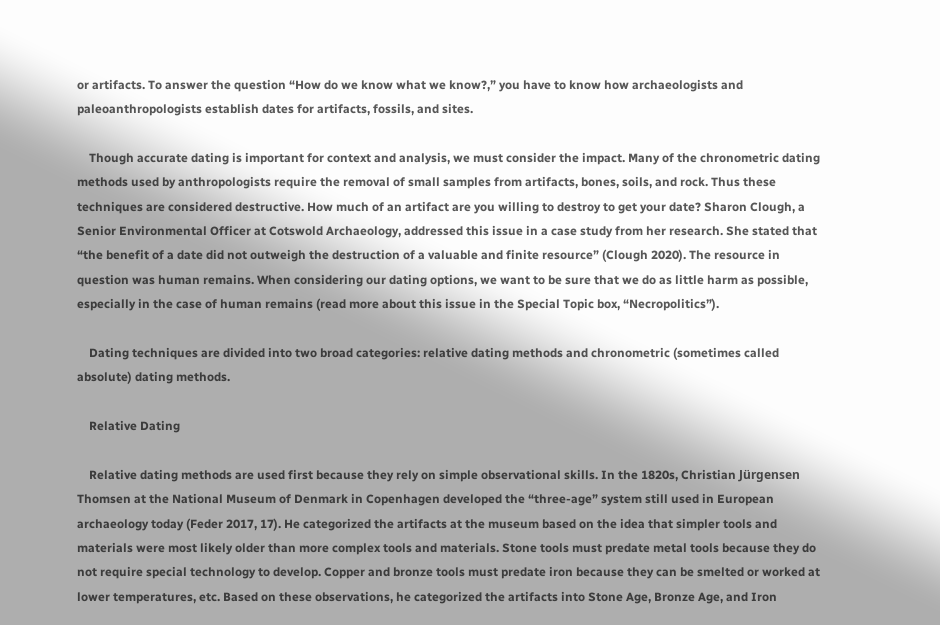or artifacts. To answer the question “How do we know what we know?,” you have to know how archaeologists and paleoanthropologists establish dates for artifacts, fossils, and sites.

    Though accurate dating is important for context and analysis, we must consider the impact. Many of the chronometric dating methods used by anthropologists require the removal of small samples from artifacts, bones, soils, and rock. Thus these techniques are considered destructive. How much of an artifact are you willing to destroy to get your date? Sharon Clough, a Senior Environmental Officer at Cotswold Archaeology, addressed this issue in a case study from her research. She stated that “the benefit of a date did not outweigh the destruction of a valuable and finite resource” (Clough 2020). The resource in question was human remains. When considering our dating options, we want to be sure that we do as little harm as possible, especially in the case of human remains (read more about this issue in the Special Topic box, “Necropolitics”).

    Dating techniques are divided into two broad categories: relative dating methods and chronometric (sometimes called absolute) dating methods.

    Relative Dating

    Relative dating methods are used first because they rely on simple observational skills. In the 1820s, Christian Jürgensen Thomsen at the National Museum of Denmark in Copenhagen developed the “three-age” system still used in European archaeology today (Feder 2017, 17). He categorized the artifacts at the museum based on the idea that simpler tools and materials were most likely older than more complex tools and materials. Stone tools must predate metal tools because they do not require special technology to develop. Copper and bronze tools must predate iron because they can be smelted or worked at lower temperatures, etc. Based on these observations, he categorized the artifacts into Stone Age, Bronze Age, and Iron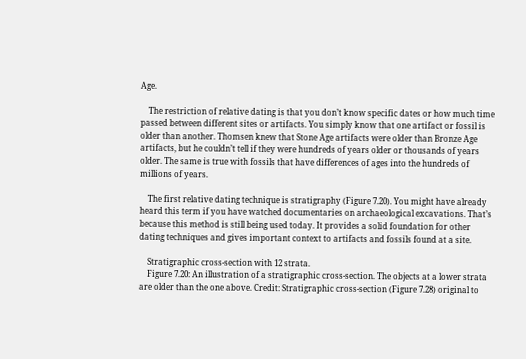Age.

    The restriction of relative dating is that you don’t know specific dates or how much time passed between different sites or artifacts. You simply know that one artifact or fossil is older than another. Thomsen knew that Stone Age artifacts were older than Bronze Age artifacts, but he couldn’t tell if they were hundreds of years older or thousands of years older. The same is true with fossils that have differences of ages into the hundreds of millions of years.

    The first relative dating technique is stratigraphy (Figure 7.20). You might have already heard this term if you have watched documentaries on archaeological excavations. That’s because this method is still being used today. It provides a solid foundation for other dating techniques and gives important context to artifacts and fossils found at a site.

    Stratigraphic cross-section with 12 strata.
    Figure 7.20: An illustration of a stratigraphic cross-section. The objects at a lower strata are older than the one above. Credit: Stratigraphic cross-section (Figure 7.28) original to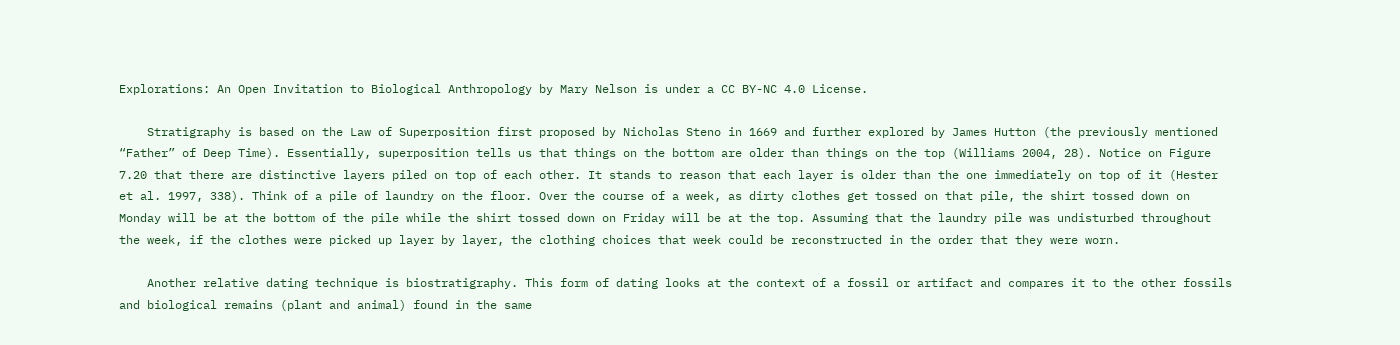Explorations: An Open Invitation to Biological Anthropology by Mary Nelson is under a CC BY-NC 4.0 License.

    Stratigraphy is based on the Law of Superposition first proposed by Nicholas Steno in 1669 and further explored by James Hutton (the previously mentioned “Father” of Deep Time). Essentially, superposition tells us that things on the bottom are older than things on the top (Williams 2004, 28). Notice on Figure 7.20 that there are distinctive layers piled on top of each other. It stands to reason that each layer is older than the one immediately on top of it (Hester et al. 1997, 338). Think of a pile of laundry on the floor. Over the course of a week, as dirty clothes get tossed on that pile, the shirt tossed down on Monday will be at the bottom of the pile while the shirt tossed down on Friday will be at the top. Assuming that the laundry pile was undisturbed throughout the week, if the clothes were picked up layer by layer, the clothing choices that week could be reconstructed in the order that they were worn.

    Another relative dating technique is biostratigraphy. This form of dating looks at the context of a fossil or artifact and compares it to the other fossils and biological remains (plant and animal) found in the same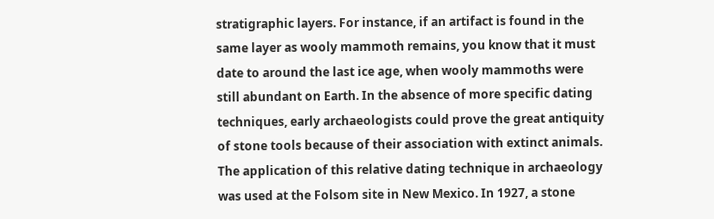stratigraphic layers. For instance, if an artifact is found in the same layer as wooly mammoth remains, you know that it must date to around the last ice age, when wooly mammoths were still abundant on Earth. In the absence of more specific dating techniques, early archaeologists could prove the great antiquity of stone tools because of their association with extinct animals. The application of this relative dating technique in archaeology was used at the Folsom site in New Mexico. In 1927, a stone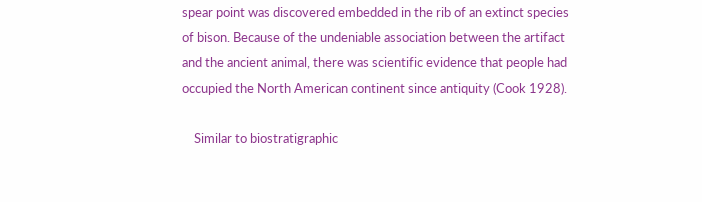spear point was discovered embedded in the rib of an extinct species of bison. Because of the undeniable association between the artifact and the ancient animal, there was scientific evidence that people had occupied the North American continent since antiquity (Cook 1928).

    Similar to biostratigraphic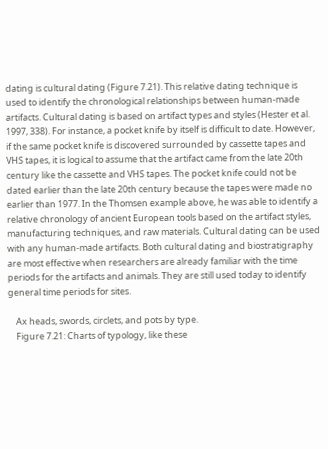dating is cultural dating (Figure 7.21). This relative dating technique is used to identify the chronological relationships between human-made artifacts. Cultural dating is based on artifact types and styles (Hester et al. 1997, 338). For instance, a pocket knife by itself is difficult to date. However, if the same pocket knife is discovered surrounded by cassette tapes and VHS tapes, it is logical to assume that the artifact came from the late 20th century like the cassette and VHS tapes. The pocket knife could not be dated earlier than the late 20th century because the tapes were made no earlier than 1977. In the Thomsen example above, he was able to identify a relative chronology of ancient European tools based on the artifact styles, manufacturing techniques, and raw materials. Cultural dating can be used with any human-made artifacts. Both cultural dating and biostratigraphy are most effective when researchers are already familiar with the time periods for the artifacts and animals. They are still used today to identify general time periods for sites.

    Ax heads, swords, circlets, and pots by type.
    Figure 7.21: Charts of typology, like these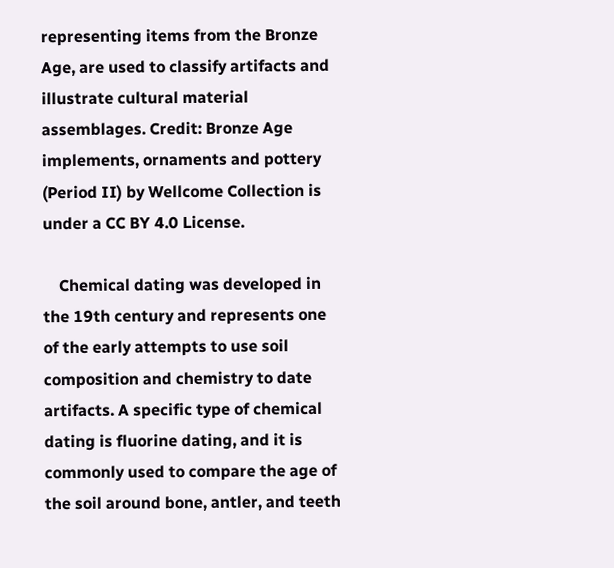representing items from the Bronze Age, are used to classify artifacts and illustrate cultural material assemblages. Credit: Bronze Age implements, ornaments and pottery (Period II) by Wellcome Collection is under a CC BY 4.0 License.

    Chemical dating was developed in the 19th century and represents one of the early attempts to use soil composition and chemistry to date artifacts. A specific type of chemical dating is fluorine dating, and it is commonly used to compare the age of the soil around bone, antler, and teeth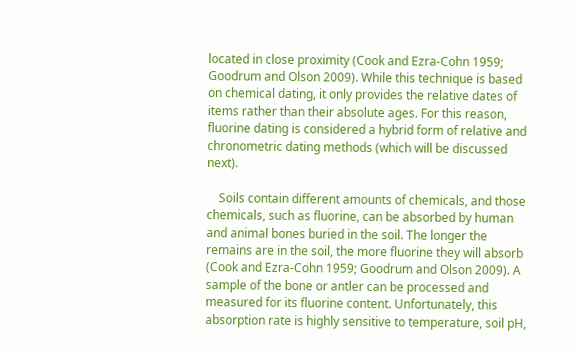located in close proximity (Cook and Ezra-Cohn 1959; Goodrum and Olson 2009). While this technique is based on chemical dating, it only provides the relative dates of items rather than their absolute ages. For this reason, fluorine dating is considered a hybrid form of relative and chronometric dating methods (which will be discussed next).

    Soils contain different amounts of chemicals, and those chemicals, such as fluorine, can be absorbed by human and animal bones buried in the soil. The longer the remains are in the soil, the more fluorine they will absorb (Cook and Ezra-Cohn 1959; Goodrum and Olson 2009). A sample of the bone or antler can be processed and measured for its fluorine content. Unfortunately, this absorption rate is highly sensitive to temperature, soil pH,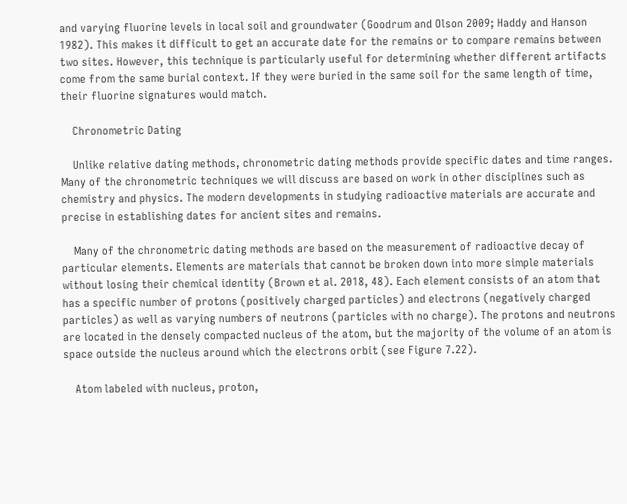and varying fluorine levels in local soil and groundwater (Goodrum and Olson 2009; Haddy and Hanson 1982). This makes it difficult to get an accurate date for the remains or to compare remains between two sites. However, this technique is particularly useful for determining whether different artifacts come from the same burial context. If they were buried in the same soil for the same length of time, their fluorine signatures would match.

    Chronometric Dating

    Unlike relative dating methods, chronometric dating methods provide specific dates and time ranges. Many of the chronometric techniques we will discuss are based on work in other disciplines such as chemistry and physics. The modern developments in studying radioactive materials are accurate and precise in establishing dates for ancient sites and remains.

    Many of the chronometric dating methods are based on the measurement of radioactive decay of particular elements. Elements are materials that cannot be broken down into more simple materials without losing their chemical identity (Brown et al. 2018, 48). Each element consists of an atom that has a specific number of protons (positively charged particles) and electrons (negatively charged particles) as well as varying numbers of neutrons (particles with no charge). The protons and neutrons are located in the densely compacted nucleus of the atom, but the majority of the volume of an atom is space outside the nucleus around which the electrons orbit (see Figure 7.22).

    Atom labeled with nucleus, proton,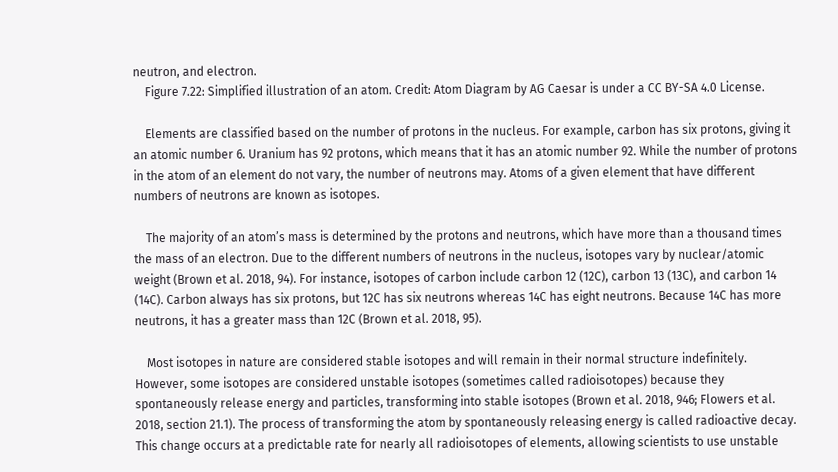neutron, and electron.
    Figure 7.22: Simplified illustration of an atom. Credit: Atom Diagram by AG Caesar is under a CC BY-SA 4.0 License.

    Elements are classified based on the number of protons in the nucleus. For example, carbon has six protons, giving it an atomic number 6. Uranium has 92 protons, which means that it has an atomic number 92. While the number of protons in the atom of an element do not vary, the number of neutrons may. Atoms of a given element that have different numbers of neutrons are known as isotopes.

    The majority of an atom’s mass is determined by the protons and neutrons, which have more than a thousand times the mass of an electron. Due to the different numbers of neutrons in the nucleus, isotopes vary by nuclear/atomic weight (Brown et al. 2018, 94). For instance, isotopes of carbon include carbon 12 (12C), carbon 13 (13C), and carbon 14 (14C). Carbon always has six protons, but 12C has six neutrons whereas 14C has eight neutrons. Because 14C has more neutrons, it has a greater mass than 12C (Brown et al. 2018, 95).

    Most isotopes in nature are considered stable isotopes and will remain in their normal structure indefinitely. However, some isotopes are considered unstable isotopes (sometimes called radioisotopes) because they spontaneously release energy and particles, transforming into stable isotopes (Brown et al. 2018, 946; Flowers et al. 2018, section 21.1). The process of transforming the atom by spontaneously releasing energy is called radioactive decay. This change occurs at a predictable rate for nearly all radioisotopes of elements, allowing scientists to use unstable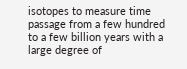isotopes to measure time passage from a few hundred to a few billion years with a large degree of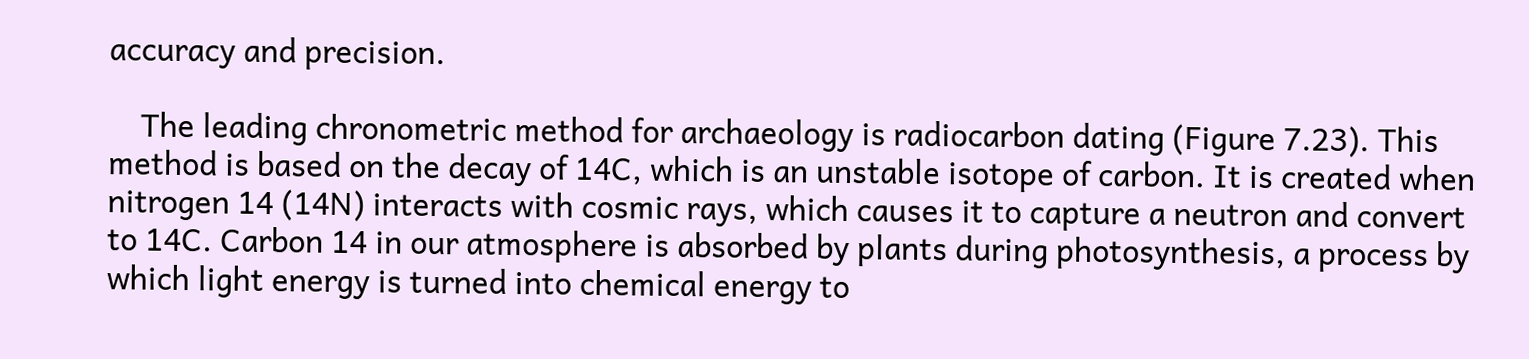accuracy and precision.

    The leading chronometric method for archaeology is radiocarbon dating (Figure 7.23). This method is based on the decay of 14C, which is an unstable isotope of carbon. It is created when nitrogen 14 (14N) interacts with cosmic rays, which causes it to capture a neutron and convert to 14C. Carbon 14 in our atmosphere is absorbed by plants during photosynthesis, a process by which light energy is turned into chemical energy to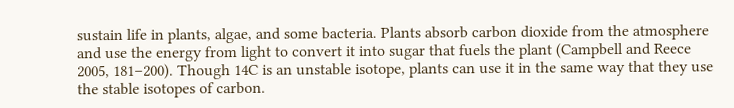sustain life in plants, algae, and some bacteria. Plants absorb carbon dioxide from the atmosphere and use the energy from light to convert it into sugar that fuels the plant (Campbell and Reece 2005, 181–200). Though 14C is an unstable isotope, plants can use it in the same way that they use the stable isotopes of carbon.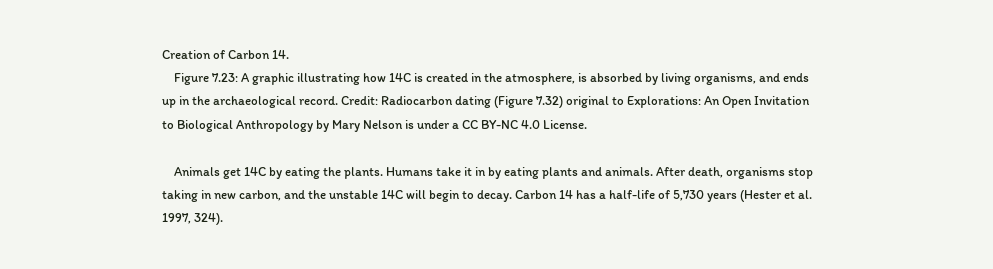Creation of Carbon 14.
    Figure 7.23: A graphic illustrating how 14C is created in the atmosphere, is absorbed by living organisms, and ends up in the archaeological record. Credit: Radiocarbon dating (Figure 7.32) original to Explorations: An Open Invitation to Biological Anthropology by Mary Nelson is under a CC BY-NC 4.0 License.

    Animals get 14C by eating the plants. Humans take it in by eating plants and animals. After death, organisms stop taking in new carbon, and the unstable 14C will begin to decay. Carbon 14 has a half-life of 5,730 years (Hester et al. 1997, 324).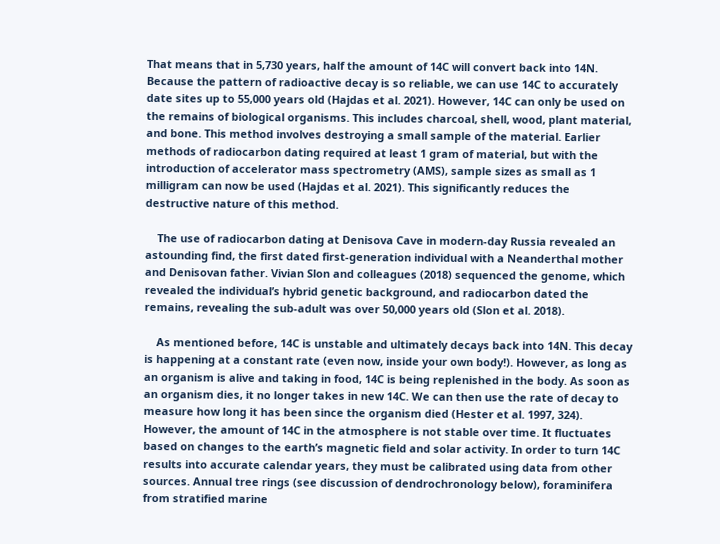That means that in 5,730 years, half the amount of 14C will convert back into 14N. Because the pattern of radioactive decay is so reliable, we can use 14C to accurately date sites up to 55,000 years old (Hajdas et al. 2021). However, 14C can only be used on the remains of biological organisms. This includes charcoal, shell, wood, plant material, and bone. This method involves destroying a small sample of the material. Earlier methods of radiocarbon dating required at least 1 gram of material, but with the introduction of accelerator mass spectrometry (AMS), sample sizes as small as 1 milligram can now be used (Hajdas et al. 2021). This significantly reduces the destructive nature of this method.

    The use of radiocarbon dating at Denisova Cave in modern-day Russia revealed an astounding find, the first dated first-generation individual with a Neanderthal mother and Denisovan father. Vivian Slon and colleagues (2018) sequenced the genome, which revealed the individual’s hybrid genetic background, and radiocarbon dated the remains, revealing the sub-adult was over 50,000 years old (Slon et al. 2018).

    As mentioned before, 14C is unstable and ultimately decays back into 14N. This decay is happening at a constant rate (even now, inside your own body!). However, as long as an organism is alive and taking in food, 14C is being replenished in the body. As soon as an organism dies, it no longer takes in new 14C. We can then use the rate of decay to measure how long it has been since the organism died (Hester et al. 1997, 324). However, the amount of 14C in the atmosphere is not stable over time. It fluctuates based on changes to the earth’s magnetic field and solar activity. In order to turn 14C results into accurate calendar years, they must be calibrated using data from other sources. Annual tree rings (see discussion of dendrochronology below), foraminifera from stratified marine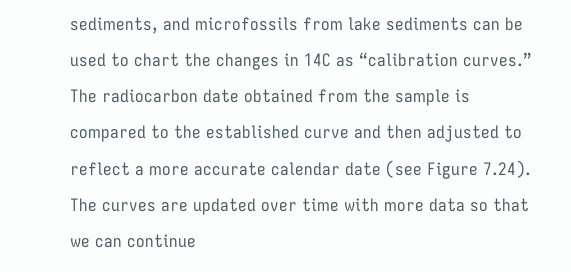sediments, and microfossils from lake sediments can be used to chart the changes in 14C as “calibration curves.” The radiocarbon date obtained from the sample is compared to the established curve and then adjusted to reflect a more accurate calendar date (see Figure 7.24). The curves are updated over time with more data so that we can continue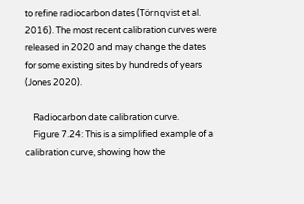to refine radiocarbon dates (Törnqvist et al. 2016). The most recent calibration curves were released in 2020 and may change the dates for some existing sites by hundreds of years (Jones 2020).

    Radiocarbon date calibration curve.
    Figure 7.24: This is a simplified example of a calibration curve, showing how the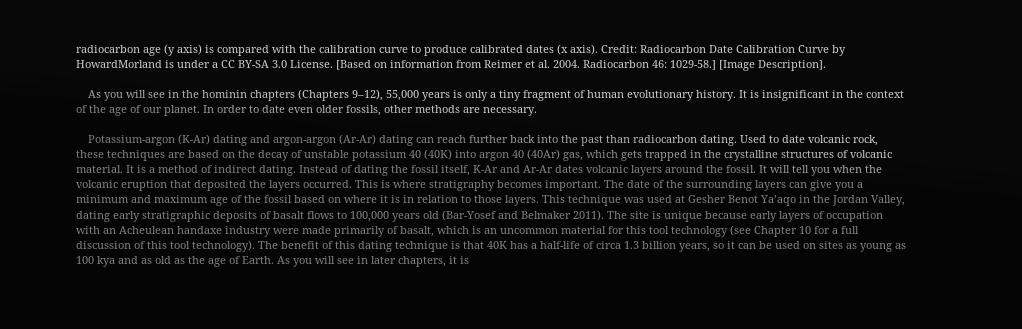radiocarbon age (y axis) is compared with the calibration curve to produce calibrated dates (x axis). Credit: Radiocarbon Date Calibration Curve by HowardMorland is under a CC BY-SA 3.0 License. [Based on information from Reimer et al. 2004. Radiocarbon 46: 1029-58.] [Image Description].

    As you will see in the hominin chapters (Chapters 9–12), 55,000 years is only a tiny fragment of human evolutionary history. It is insignificant in the context of the age of our planet. In order to date even older fossils, other methods are necessary.

    Potassium-argon (K-Ar) dating and argon-argon (Ar-Ar) dating can reach further back into the past than radiocarbon dating. Used to date volcanic rock, these techniques are based on the decay of unstable potassium 40 (40K) into argon 40 (40Ar) gas, which gets trapped in the crystalline structures of volcanic material. It is a method of indirect dating. Instead of dating the fossil itself, K-Ar and Ar-Ar dates volcanic layers around the fossil. It will tell you when the volcanic eruption that deposited the layers occurred. This is where stratigraphy becomes important. The date of the surrounding layers can give you a minimum and maximum age of the fossil based on where it is in relation to those layers. This technique was used at Gesher Benot Ya’aqo in the Jordan Valley, dating early stratigraphic deposits of basalt flows to 100,000 years old (Bar-Yosef and Belmaker 2011). The site is unique because early layers of occupation with an Acheulean handaxe industry were made primarily of basalt, which is an uncommon material for this tool technology (see Chapter 10 for a full discussion of this tool technology). The benefit of this dating technique is that 40K has a half-life of circa 1.3 billion years, so it can be used on sites as young as 100 kya and as old as the age of Earth. As you will see in later chapters, it is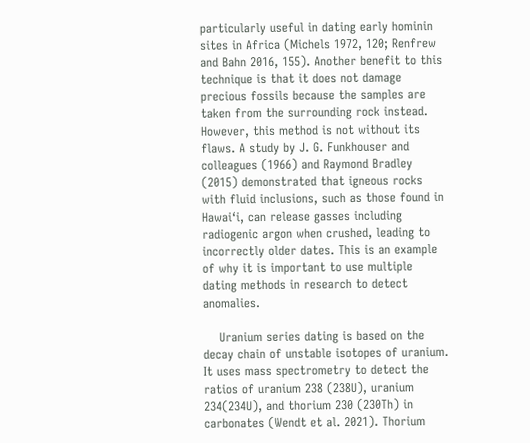particularly useful in dating early hominin sites in Africa (Michels 1972, 120; Renfrew and Bahn 2016, 155). Another benefit to this technique is that it does not damage precious fossils because the samples are taken from the surrounding rock instead. However, this method is not without its flaws. A study by J. G. Funkhouser and colleagues (1966) and Raymond Bradley (2015) demonstrated that igneous rocks with fluid inclusions, such as those found in Hawai‘i, can release gasses including radiogenic argon when crushed, leading to incorrectly older dates. This is an example of why it is important to use multiple dating methods in research to detect anomalies.

    Uranium series dating is based on the decay chain of unstable isotopes of uranium. It uses mass spectrometry to detect the ratios of uranium 238 (238U), uranium 234(234U), and thorium 230 (230Th) in carbonates (Wendt et al. 2021). Thorium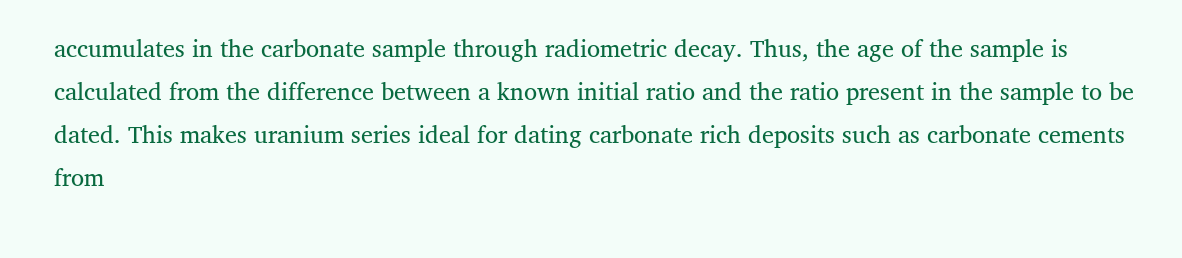accumulates in the carbonate sample through radiometric decay. Thus, the age of the sample is calculated from the difference between a known initial ratio and the ratio present in the sample to be dated. This makes uranium series ideal for dating carbonate rich deposits such as carbonate cements from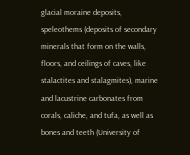glacial moraine deposits, speleothems (deposits of secondary minerals that form on the walls, floors, and ceilings of caves, like stalactites and stalagmites), marine and lacustrine carbonates from corals, caliche, and tufa, as well as bones and teeth (University of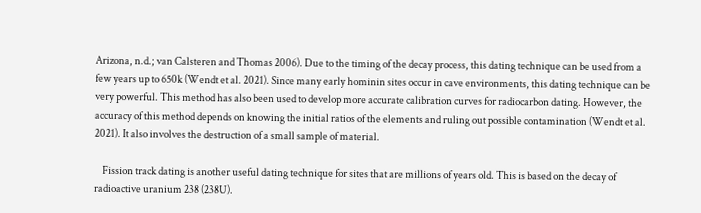Arizona, n.d.; van Calsteren and Thomas 2006). Due to the timing of the decay process, this dating technique can be used from a few years up to 650k (Wendt et al. 2021). Since many early hominin sites occur in cave environments, this dating technique can be very powerful. This method has also been used to develop more accurate calibration curves for radiocarbon dating. However, the accuracy of this method depends on knowing the initial ratios of the elements and ruling out possible contamination (Wendt et al. 2021). It also involves the destruction of a small sample of material.

    Fission track dating is another useful dating technique for sites that are millions of years old. This is based on the decay of radioactive uranium 238 (238U).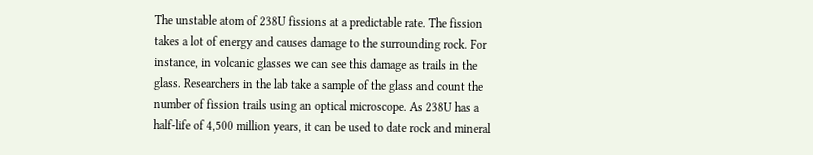The unstable atom of 238U fissions at a predictable rate. The fission takes a lot of energy and causes damage to the surrounding rock. For instance, in volcanic glasses we can see this damage as trails in the glass. Researchers in the lab take a sample of the glass and count the number of fission trails using an optical microscope. As 238U has a half-life of 4,500 million years, it can be used to date rock and mineral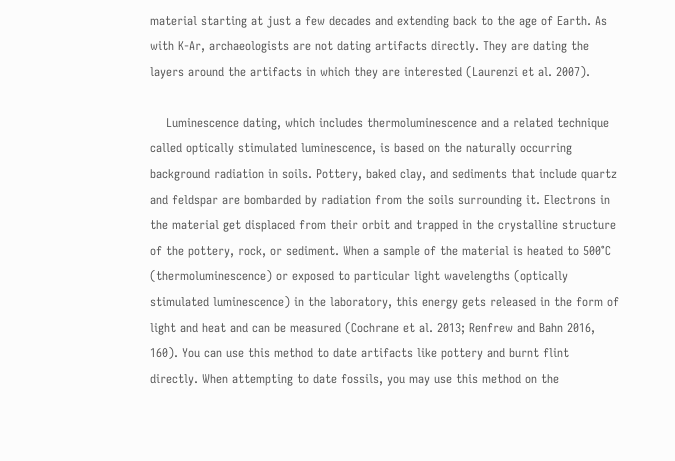material starting at just a few decades and extending back to the age of Earth. As with K-Ar, archaeologists are not dating artifacts directly. They are dating the layers around the artifacts in which they are interested (Laurenzi et al. 2007).

    Luminescence dating, which includes thermoluminescence and a related technique called optically stimulated luminescence, is based on the naturally occurring background radiation in soils. Pottery, baked clay, and sediments that include quartz and feldspar are bombarded by radiation from the soils surrounding it. Electrons in the material get displaced from their orbit and trapped in the crystalline structure of the pottery, rock, or sediment. When a sample of the material is heated to 500°C (thermoluminescence) or exposed to particular light wavelengths (optically stimulated luminescence) in the laboratory, this energy gets released in the form of light and heat and can be measured (Cochrane et al. 2013; Renfrew and Bahn 2016, 160). You can use this method to date artifacts like pottery and burnt flint directly. When attempting to date fossils, you may use this method on the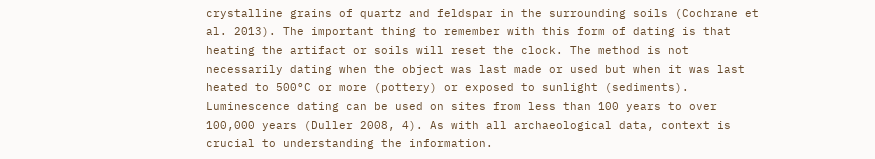crystalline grains of quartz and feldspar in the surrounding soils (Cochrane et al. 2013). The important thing to remember with this form of dating is that heating the artifact or soils will reset the clock. The method is not necessarily dating when the object was last made or used but when it was last heated to 500°C or more (pottery) or exposed to sunlight (sediments). Luminescence dating can be used on sites from less than 100 years to over 100,000 years (Duller 2008, 4). As with all archaeological data, context is crucial to understanding the information.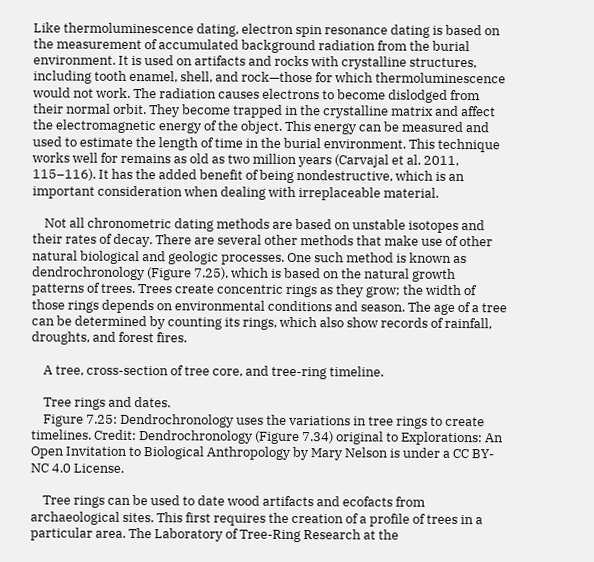Like thermoluminescence dating, electron spin resonance dating is based on the measurement of accumulated background radiation from the burial environment. It is used on artifacts and rocks with crystalline structures, including tooth enamel, shell, and rock—those for which thermoluminescence would not work. The radiation causes electrons to become dislodged from their normal orbit. They become trapped in the crystalline matrix and affect the electromagnetic energy of the object. This energy can be measured and used to estimate the length of time in the burial environment. This technique works well for remains as old as two million years (Carvajal et al. 2011, 115–116). It has the added benefit of being nondestructive, which is an important consideration when dealing with irreplaceable material.

    Not all chronometric dating methods are based on unstable isotopes and their rates of decay. There are several other methods that make use of other natural biological and geologic processes. One such method is known as dendrochronology (Figure 7.25), which is based on the natural growth patterns of trees. Trees create concentric rings as they grow; the width of those rings depends on environmental conditions and season. The age of a tree can be determined by counting its rings, which also show records of rainfall, droughts, and forest fires.

    A tree, cross-section of tree core, and tree-ring timeline.

    Tree rings and dates.
    Figure 7.25: Dendrochronology uses the variations in tree rings to create timelines. Credit: Dendrochronology (Figure 7.34) original to Explorations: An Open Invitation to Biological Anthropology by Mary Nelson is under a CC BY-NC 4.0 License.

    Tree rings can be used to date wood artifacts and ecofacts from archaeological sites. This first requires the creation of a profile of trees in a particular area. The Laboratory of Tree-Ring Research at the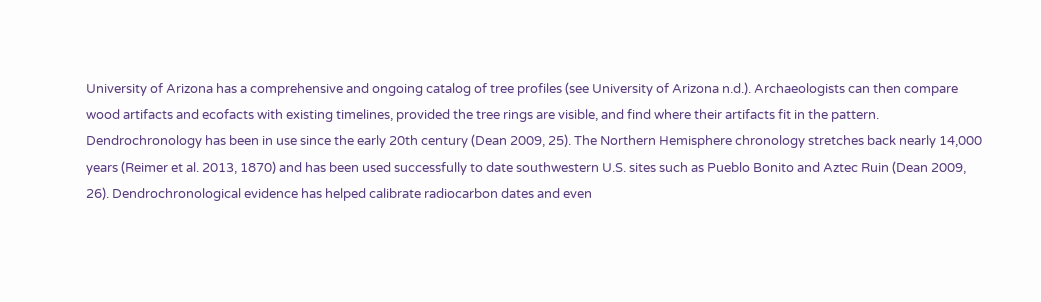University of Arizona has a comprehensive and ongoing catalog of tree profiles (see University of Arizona n.d.). Archaeologists can then compare wood artifacts and ecofacts with existing timelines, provided the tree rings are visible, and find where their artifacts fit in the pattern. Dendrochronology has been in use since the early 20th century (Dean 2009, 25). The Northern Hemisphere chronology stretches back nearly 14,000 years (Reimer et al. 2013, 1870) and has been used successfully to date southwestern U.S. sites such as Pueblo Bonito and Aztec Ruin (Dean 2009, 26). Dendrochronological evidence has helped calibrate radiocarbon dates and even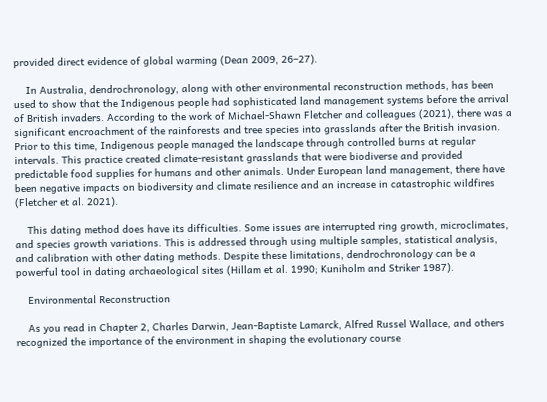provided direct evidence of global warming (Dean 2009, 26–27).

    In Australia, dendrochronology, along with other environmental reconstruction methods, has been used to show that the Indigenous people had sophisticated land management systems before the arrival of British invaders. According to the work of Michael-Shawn Fletcher and colleagues (2021), there was a significant encroachment of the rainforests and tree species into grasslands after the British invasion. Prior to this time, Indigenous people managed the landscape through controlled burns at regular intervals. This practice created climate-resistant grasslands that were biodiverse and provided predictable food supplies for humans and other animals. Under European land management, there have been negative impacts on biodiversity and climate resilience and an increase in catastrophic wildfires (Fletcher et al. 2021).

    This dating method does have its difficulties. Some issues are interrupted ring growth, microclimates, and species growth variations. This is addressed through using multiple samples, statistical analysis, and calibration with other dating methods. Despite these limitations, dendrochronology can be a powerful tool in dating archaeological sites (Hillam et al. 1990; Kuniholm and Striker 1987).

    Environmental Reconstruction

    As you read in Chapter 2, Charles Darwin, Jean-Baptiste Lamarck, Alfred Russel Wallace, and others recognized the importance of the environment in shaping the evolutionary course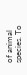of animal species. To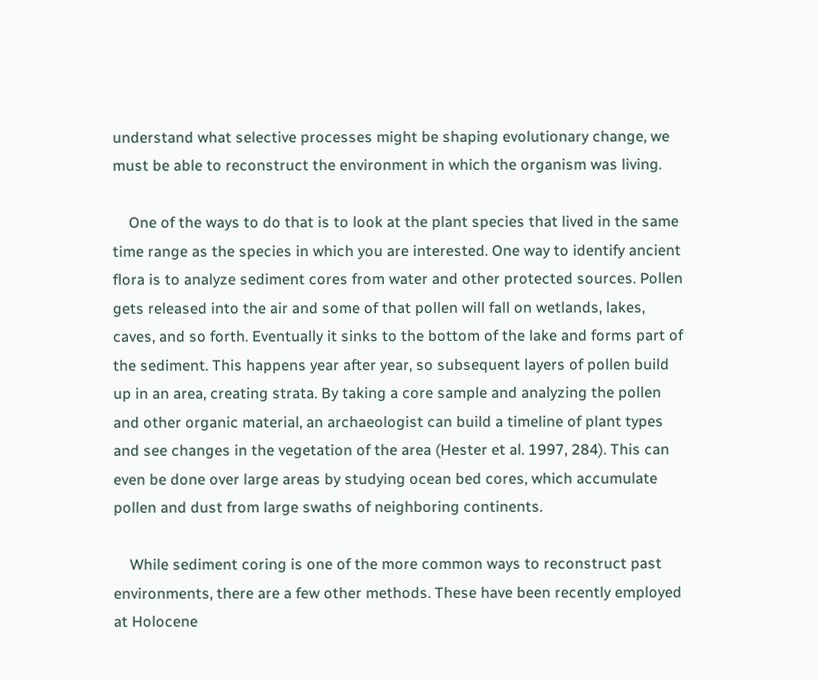understand what selective processes might be shaping evolutionary change, we must be able to reconstruct the environment in which the organism was living.

    One of the ways to do that is to look at the plant species that lived in the same time range as the species in which you are interested. One way to identify ancient flora is to analyze sediment cores from water and other protected sources. Pollen gets released into the air and some of that pollen will fall on wetlands, lakes, caves, and so forth. Eventually it sinks to the bottom of the lake and forms part of the sediment. This happens year after year, so subsequent layers of pollen build up in an area, creating strata. By taking a core sample and analyzing the pollen and other organic material, an archaeologist can build a timeline of plant types and see changes in the vegetation of the area (Hester et al. 1997, 284). This can even be done over large areas by studying ocean bed cores, which accumulate pollen and dust from large swaths of neighboring continents.

    While sediment coring is one of the more common ways to reconstruct past environments, there are a few other methods. These have been recently employed at Holocene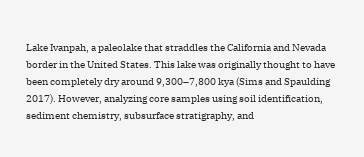Lake Ivanpah, a paleolake that straddles the California and Nevada border in the United States. This lake was originally thought to have been completely dry around 9,300–7,800 kya (Sims and Spaulding 2017). However, analyzing core samples using soil identification, sediment chemistry, subsurface stratigraphy, and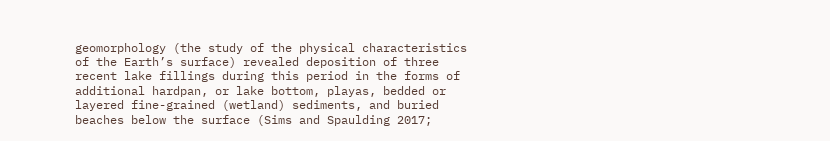geomorphology (the study of the physical characteristics of the Earth’s surface) revealed deposition of three recent lake fillings during this period in the forms of additional hardpan, or lake bottom, playas, bedded or layered fine-grained (wetland) sediments, and buried beaches below the surface (Sims and Spaulding 2017;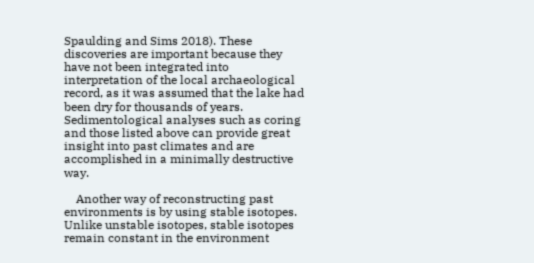Spaulding and Sims 2018). These discoveries are important because they have not been integrated into interpretation of the local archaeological record, as it was assumed that the lake had been dry for thousands of years. Sedimentological analyses such as coring and those listed above can provide great insight into past climates and are accomplished in a minimally destructive way.

    Another way of reconstructing past environments is by using stable isotopes. Unlike unstable isotopes, stable isotopes remain constant in the environment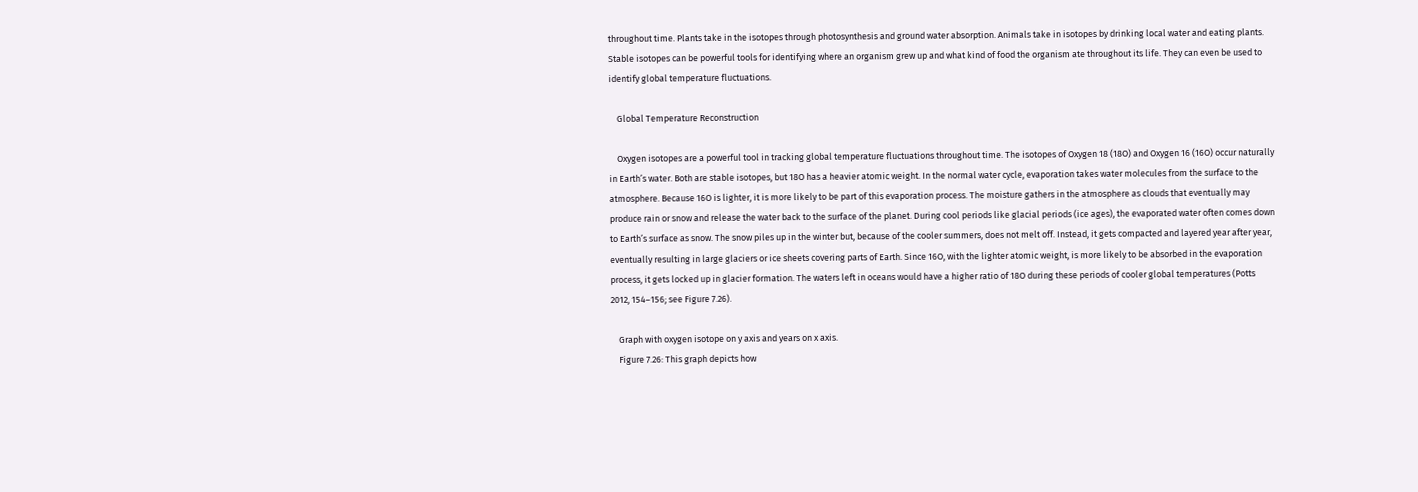throughout time. Plants take in the isotopes through photosynthesis and ground water absorption. Animals take in isotopes by drinking local water and eating plants. Stable isotopes can be powerful tools for identifying where an organism grew up and what kind of food the organism ate throughout its life. They can even be used to identify global temperature fluctuations.

    Global Temperature Reconstruction

    Oxygen isotopes are a powerful tool in tracking global temperature fluctuations throughout time. The isotopes of Oxygen 18 (18O) and Oxygen 16 (16O) occur naturally in Earth’s water. Both are stable isotopes, but 18O has a heavier atomic weight. In the normal water cycle, evaporation takes water molecules from the surface to the atmosphere. Because 16O is lighter, it is more likely to be part of this evaporation process. The moisture gathers in the atmosphere as clouds that eventually may produce rain or snow and release the water back to the surface of the planet. During cool periods like glacial periods (ice ages), the evaporated water often comes down to Earth’s surface as snow. The snow piles up in the winter but, because of the cooler summers, does not melt off. Instead, it gets compacted and layered year after year, eventually resulting in large glaciers or ice sheets covering parts of Earth. Since 16O, with the lighter atomic weight, is more likely to be absorbed in the evaporation process, it gets locked up in glacier formation. The waters left in oceans would have a higher ratio of 18O during these periods of cooler global temperatures (Potts 2012, 154–156; see Figure 7.26).

    Graph with oxygen isotope on y axis and years on x axis.
    Figure 7.26: This graph depicts how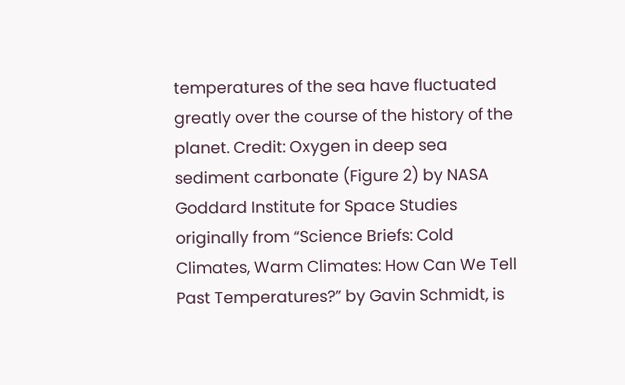temperatures of the sea have fluctuated greatly over the course of the history of the planet. Credit: Oxygen in deep sea sediment carbonate (Figure 2) by NASA Goddard Institute for Space Studies originally from “Science Briefs: Cold Climates, Warm Climates: How Can We Tell Past Temperatures?” by Gavin Schmidt, is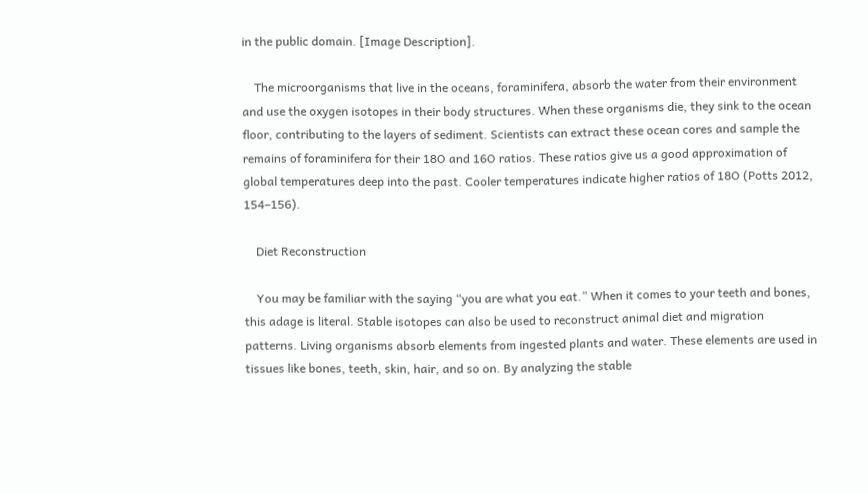in the public domain. [Image Description].

    The microorganisms that live in the oceans, foraminifera, absorb the water from their environment and use the oxygen isotopes in their body structures. When these organisms die, they sink to the ocean floor, contributing to the layers of sediment. Scientists can extract these ocean cores and sample the remains of foraminifera for their 18O and 16O ratios. These ratios give us a good approximation of global temperatures deep into the past. Cooler temperatures indicate higher ratios of 18O (Potts 2012, 154–156).

    Diet Reconstruction

    You may be familiar with the saying “you are what you eat.” When it comes to your teeth and bones, this adage is literal. Stable isotopes can also be used to reconstruct animal diet and migration patterns. Living organisms absorb elements from ingested plants and water. These elements are used in tissues like bones, teeth, skin, hair, and so on. By analyzing the stable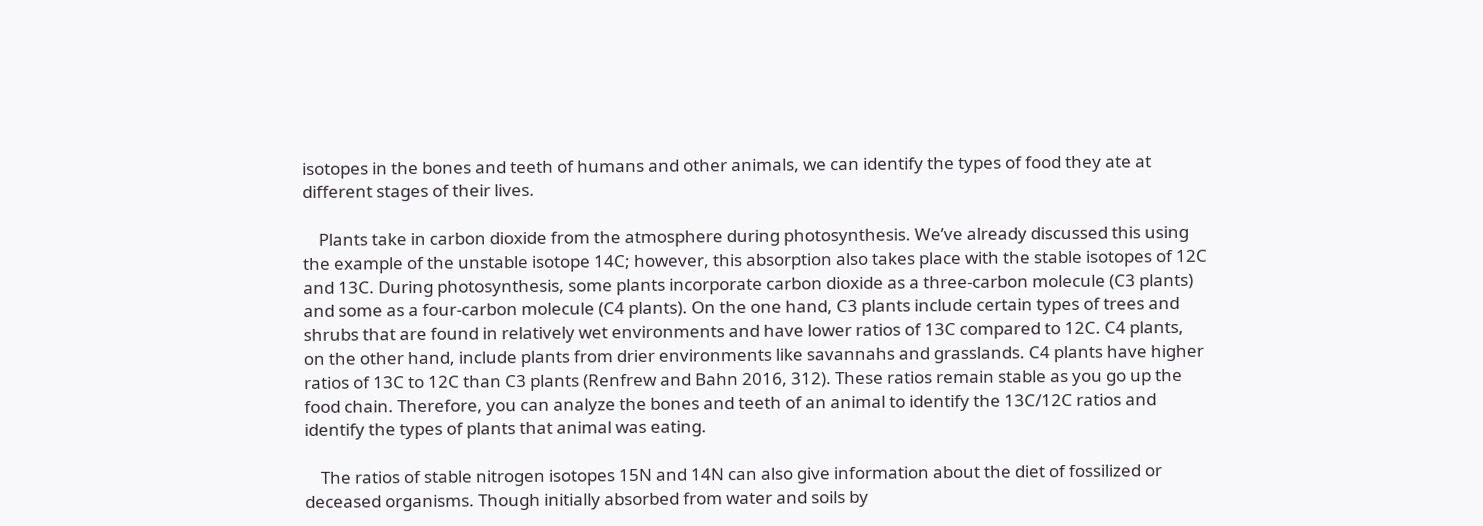isotopes in the bones and teeth of humans and other animals, we can identify the types of food they ate at different stages of their lives.

    Plants take in carbon dioxide from the atmosphere during photosynthesis. We’ve already discussed this using the example of the unstable isotope 14C; however, this absorption also takes place with the stable isotopes of 12C and 13C. During photosynthesis, some plants incorporate carbon dioxide as a three-carbon molecule (C3 plants) and some as a four-carbon molecule (C4 plants). On the one hand, C3 plants include certain types of trees and shrubs that are found in relatively wet environments and have lower ratios of 13C compared to 12C. C4 plants, on the other hand, include plants from drier environments like savannahs and grasslands. C4 plants have higher ratios of 13C to 12C than C3 plants (Renfrew and Bahn 2016, 312). These ratios remain stable as you go up the food chain. Therefore, you can analyze the bones and teeth of an animal to identify the 13C/12C ratios and identify the types of plants that animal was eating.

    The ratios of stable nitrogen isotopes 15N and 14N can also give information about the diet of fossilized or deceased organisms. Though initially absorbed from water and soils by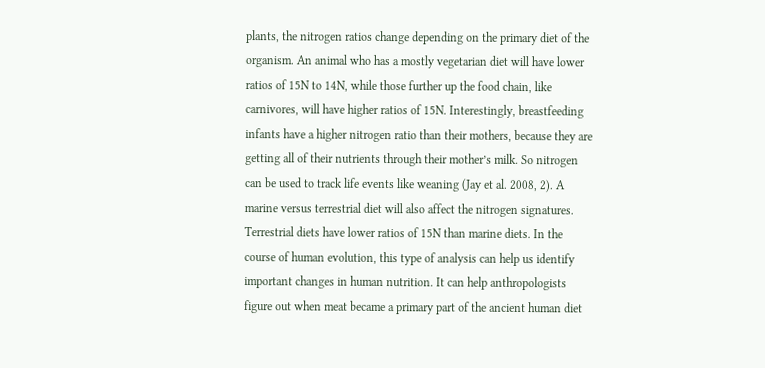plants, the nitrogen ratios change depending on the primary diet of the organism. An animal who has a mostly vegetarian diet will have lower ratios of 15N to 14N, while those further up the food chain, like carnivores, will have higher ratios of 15N. Interestingly, breastfeeding infants have a higher nitrogen ratio than their mothers, because they are getting all of their nutrients through their mother’s milk. So nitrogen can be used to track life events like weaning (Jay et al. 2008, 2). A marine versus terrestrial diet will also affect the nitrogen signatures. Terrestrial diets have lower ratios of 15N than marine diets. In the course of human evolution, this type of analysis can help us identify important changes in human nutrition. It can help anthropologists figure out when meat became a primary part of the ancient human diet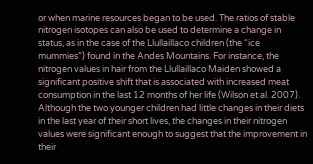or when marine resources began to be used. The ratios of stable nitrogen isotopes can also be used to determine a change in status, as in the case of the Llullaillaco children (the “ice mummies”) found in the Andes Mountains. For instance, the nitrogen values in hair from the Llullaillaco Maiden showed a significant positive shift that is associated with increased meat consumption in the last 12 months of her life (Wilson et al. 2007). Although the two younger children had little changes in their diets in the last year of their short lives, the changes in their nitrogen values were significant enough to suggest that the improvement in their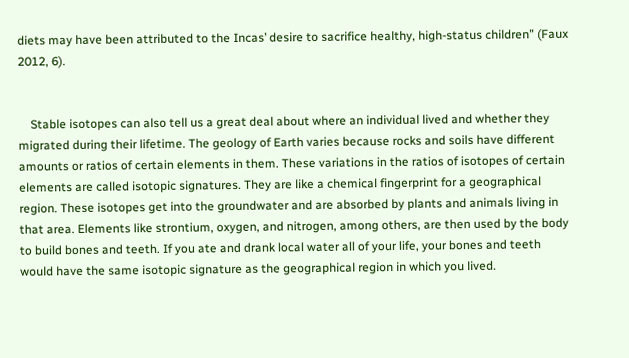diets may have been attributed to the Incas’ desire to sacrifice healthy, high-status children” (Faux 2012, 6).


    Stable isotopes can also tell us a great deal about where an individual lived and whether they migrated during their lifetime. The geology of Earth varies because rocks and soils have different amounts or ratios of certain elements in them. These variations in the ratios of isotopes of certain elements are called isotopic signatures. They are like a chemical fingerprint for a geographical region. These isotopes get into the groundwater and are absorbed by plants and animals living in that area. Elements like strontium, oxygen, and nitrogen, among others, are then used by the body to build bones and teeth. If you ate and drank local water all of your life, your bones and teeth would have the same isotopic signature as the geographical region in which you lived.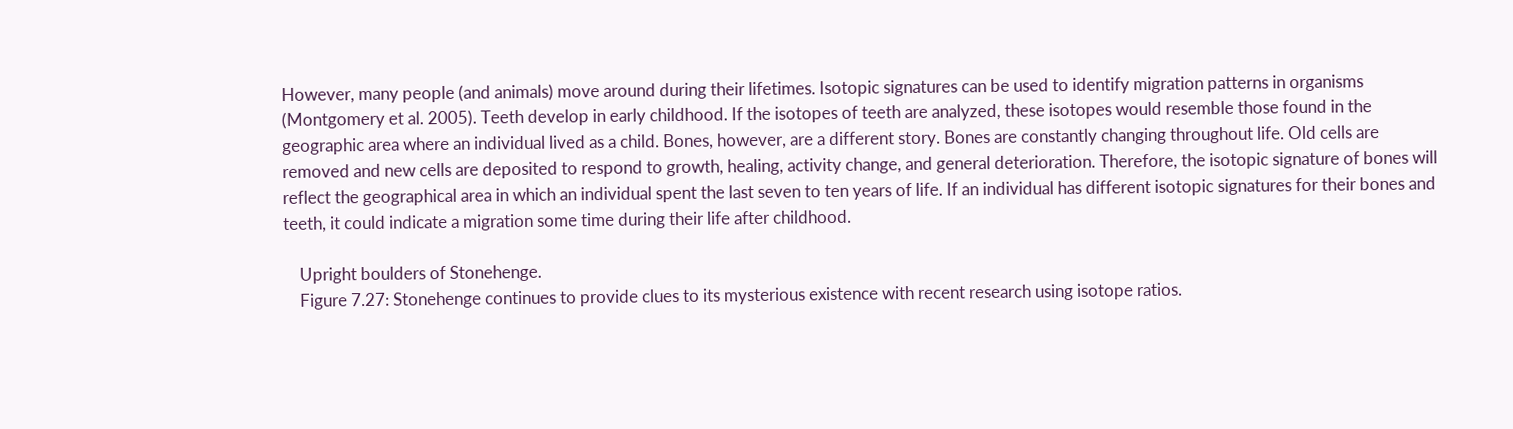However, many people (and animals) move around during their lifetimes. Isotopic signatures can be used to identify migration patterns in organisms (Montgomery et al. 2005). Teeth develop in early childhood. If the isotopes of teeth are analyzed, these isotopes would resemble those found in the geographic area where an individual lived as a child. Bones, however, are a different story. Bones are constantly changing throughout life. Old cells are removed and new cells are deposited to respond to growth, healing, activity change, and general deterioration. Therefore, the isotopic signature of bones will reflect the geographical area in which an individual spent the last seven to ten years of life. If an individual has different isotopic signatures for their bones and teeth, it could indicate a migration some time during their life after childhood.

    Upright boulders of Stonehenge.
    Figure 7.27: Stonehenge continues to provide clues to its mysterious existence with recent research using isotope ratios.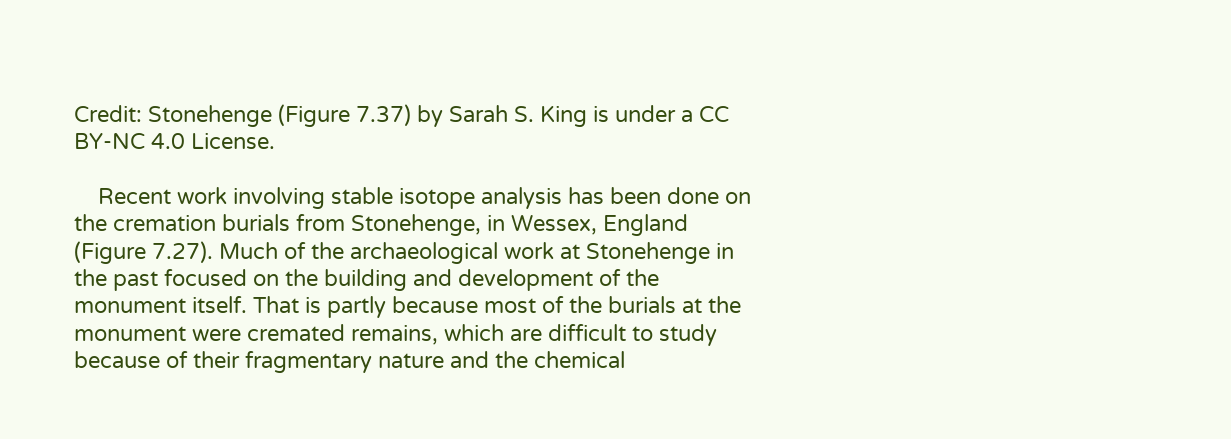Credit: Stonehenge (Figure 7.37) by Sarah S. King is under a CC BY-NC 4.0 License.

    Recent work involving stable isotope analysis has been done on the cremation burials from Stonehenge, in Wessex, England (Figure 7.27). Much of the archaeological work at Stonehenge in the past focused on the building and development of the monument itself. That is partly because most of the burials at the monument were cremated remains, which are difficult to study because of their fragmentary nature and the chemical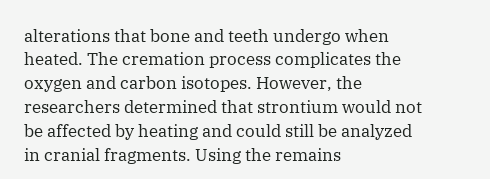alterations that bone and teeth undergo when heated. The cremation process complicates the oxygen and carbon isotopes. However, the researchers determined that strontium would not be affected by heating and could still be analyzed in cranial fragments. Using the remains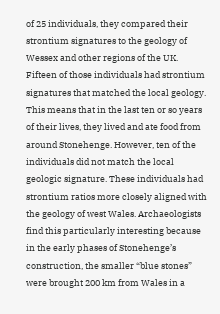of 25 individuals, they compared their strontium signatures to the geology of Wessex and other regions of the UK. Fifteen of those individuals had strontium signatures that matched the local geology. This means that in the last ten or so years of their lives, they lived and ate food from around Stonehenge. However, ten of the individuals did not match the local geologic signature. These individuals had strontium ratios more closely aligned with the geology of west Wales. Archaeologists find this particularly interesting because in the early phases of Stonehenge’s construction, the smaller “blue stones” were brought 200 km from Wales in a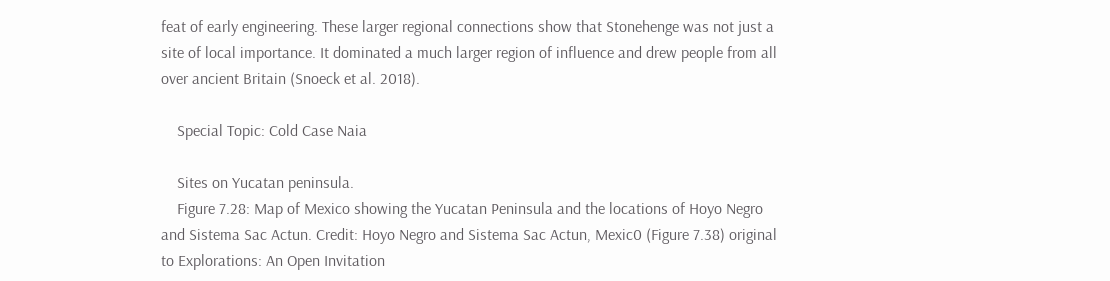feat of early engineering. These larger regional connections show that Stonehenge was not just a site of local importance. It dominated a much larger region of influence and drew people from all over ancient Britain (Snoeck et al. 2018).

    Special Topic: Cold Case Naia

    Sites on Yucatan peninsula.
    Figure 7.28: Map of Mexico showing the Yucatan Peninsula and the locations of Hoyo Negro and Sistema Sac Actun. Credit: Hoyo Negro and Sistema Sac Actun, Mexic0 (Figure 7.38) original to Explorations: An Open Invitation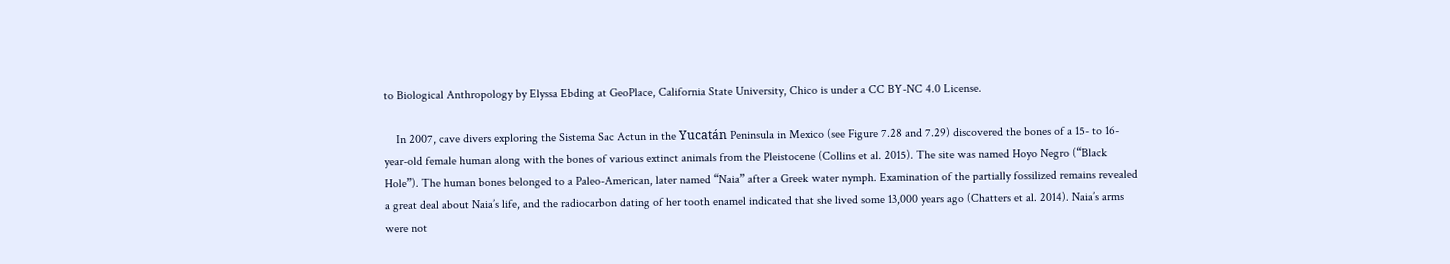to Biological Anthropology by Elyssa Ebding at GeoPlace, California State University, Chico is under a CC BY-NC 4.0 License.

    In 2007, cave divers exploring the Sistema Sac Actun in the Yucatán Peninsula in Mexico (see Figure 7.28 and 7.29) discovered the bones of a 15- to 16-year-old female human along with the bones of various extinct animals from the Pleistocene (Collins et al. 2015). The site was named Hoyo Negro (“Black Hole”). The human bones belonged to a Paleo-American, later named “Naia” after a Greek water nymph. Examination of the partially fossilized remains revealed a great deal about Naia’s life, and the radiocarbon dating of her tooth enamel indicated that she lived some 13,000 years ago (Chatters et al. 2014). Naia’s arms were not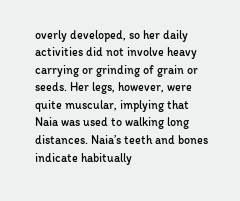overly developed, so her daily activities did not involve heavy carrying or grinding of grain or seeds. Her legs, however, were quite muscular, implying that Naia was used to walking long distances. Naia’s teeth and bones indicate habitually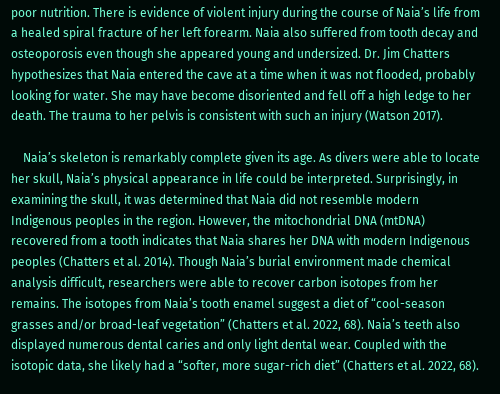poor nutrition. There is evidence of violent injury during the course of Naia’s life from a healed spiral fracture of her left forearm. Naia also suffered from tooth decay and osteoporosis even though she appeared young and undersized. Dr. Jim Chatters hypothesizes that Naia entered the cave at a time when it was not flooded, probably looking for water. She may have become disoriented and fell off a high ledge to her death. The trauma to her pelvis is consistent with such an injury (Watson 2017).

    Naia’s skeleton is remarkably complete given its age. As divers were able to locate her skull, Naia’s physical appearance in life could be interpreted. Surprisingly, in examining the skull, it was determined that Naia did not resemble modern Indigenous peoples in the region. However, the mitochondrial DNA (mtDNA) recovered from a tooth indicates that Naia shares her DNA with modern Indigenous peoples (Chatters et al. 2014). Though Naia’s burial environment made chemical analysis difficult, researchers were able to recover carbon isotopes from her remains. The isotopes from Naia’s tooth enamel suggest a diet of “cool-season grasses and/or broad-leaf vegetation” (Chatters et al. 2022, 68). Naia’s teeth also displayed numerous dental caries and only light dental wear. Coupled with the isotopic data, she likely had a “softer, more sugar-rich diet” (Chatters et al. 2022, 68).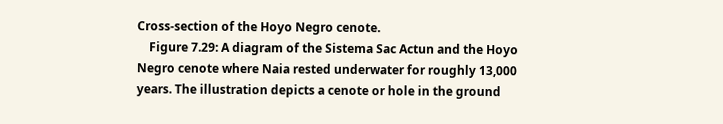Cross-section of the Hoyo Negro cenote.
    Figure 7.29: A diagram of the Sistema Sac Actun and the Hoyo Negro cenote where Naia rested underwater for roughly 13,000 years. The illustration depicts a cenote or hole in the ground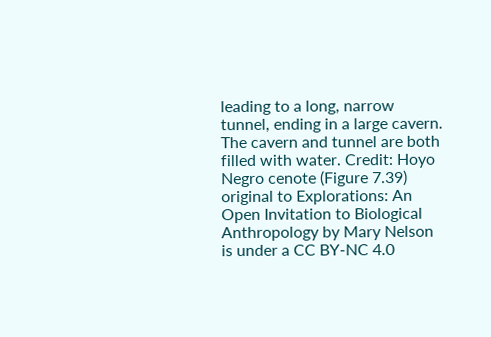leading to a long, narrow tunnel, ending in a large cavern. The cavern and tunnel are both filled with water. Credit: Hoyo Negro cenote (Figure 7.39) original to Explorations: An Open Invitation to Biological Anthropology by Mary Nelson is under a CC BY-NC 4.0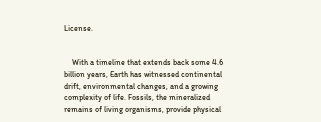License.


    With a timeline that extends back some 4.6 billion years, Earth has witnessed continental drift, environmental changes, and a growing complexity of life. Fossils, the mineralized remains of living organisms, provide physical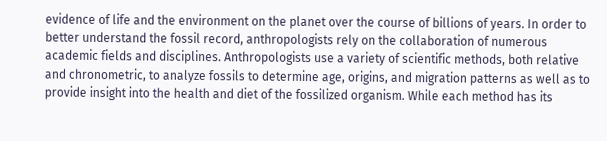evidence of life and the environment on the planet over the course of billions of years. In order to better understand the fossil record, anthropologists rely on the collaboration of numerous academic fields and disciplines. Anthropologists use a variety of scientific methods, both relative and chronometric, to analyze fossils to determine age, origins, and migration patterns as well as to provide insight into the health and diet of the fossilized organism. While each method has its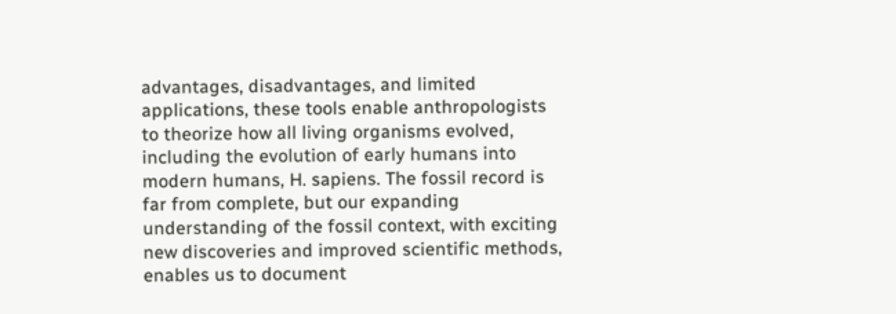advantages, disadvantages, and limited applications, these tools enable anthropologists to theorize how all living organisms evolved, including the evolution of early humans into modern humans, H. sapiens. The fossil record is far from complete, but our expanding understanding of the fossil context, with exciting new discoveries and improved scientific methods, enables us to document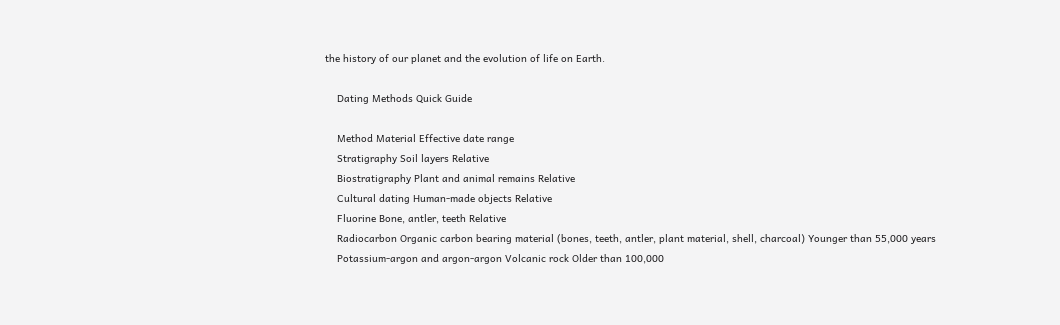the history of our planet and the evolution of life on Earth.

    Dating Methods Quick Guide

    Method Material Effective date range
    Stratigraphy Soil layers Relative
    Biostratigraphy Plant and animal remains Relative
    Cultural dating Human-made objects Relative
    Fluorine Bone, antler, teeth Relative
    Radiocarbon Organic carbon bearing material (bones, teeth, antler, plant material, shell, charcoal) Younger than 55,000 years
    Potassium-argon and argon-argon Volcanic rock Older than 100,000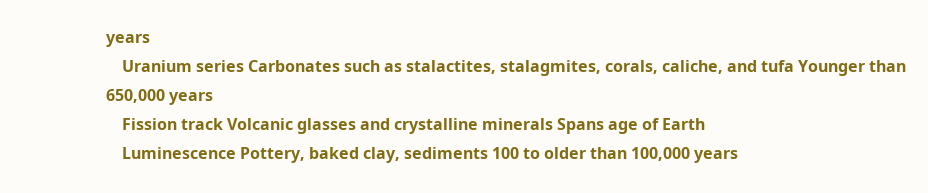years
    Uranium series Carbonates such as stalactites, stalagmites, corals, caliche, and tufa Younger than 650,000 years
    Fission track Volcanic glasses and crystalline minerals Spans age of Earth
    Luminescence Pottery, baked clay, sediments 100 to older than 100,000 years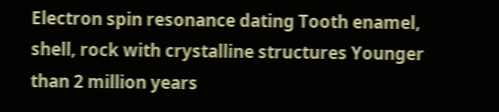Electron spin resonance dating Tooth enamel, shell, rock with crystalline structures Younger than 2 million years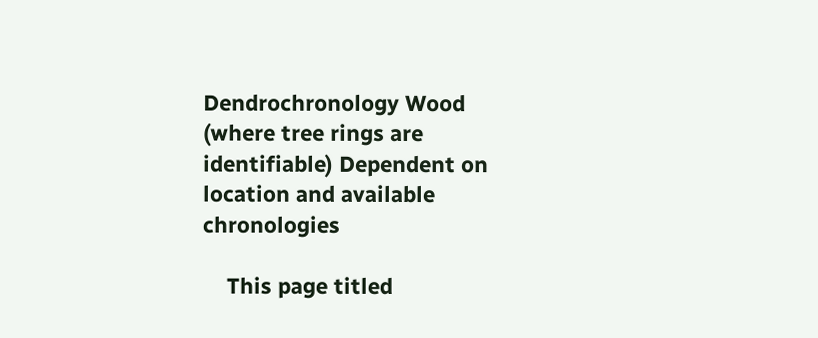Dendrochronology Wood (where tree rings are identifiable) Dependent on location and available chronologies

    This page titled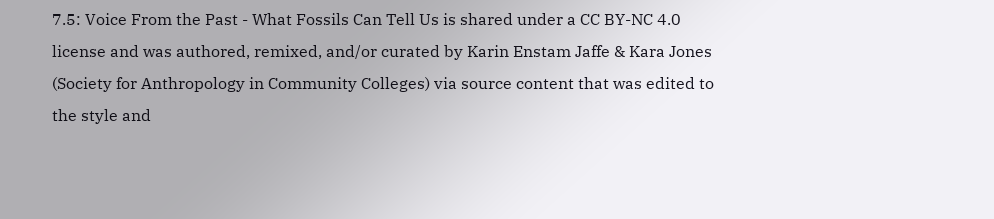7.5: Voice From the Past - What Fossils Can Tell Us is shared under a CC BY-NC 4.0 license and was authored, remixed, and/or curated by Karin Enstam Jaffe & Kara Jones (Society for Anthropology in Community Colleges) via source content that was edited to the style and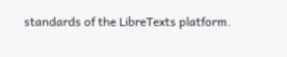standards of the LibreTexts platform.